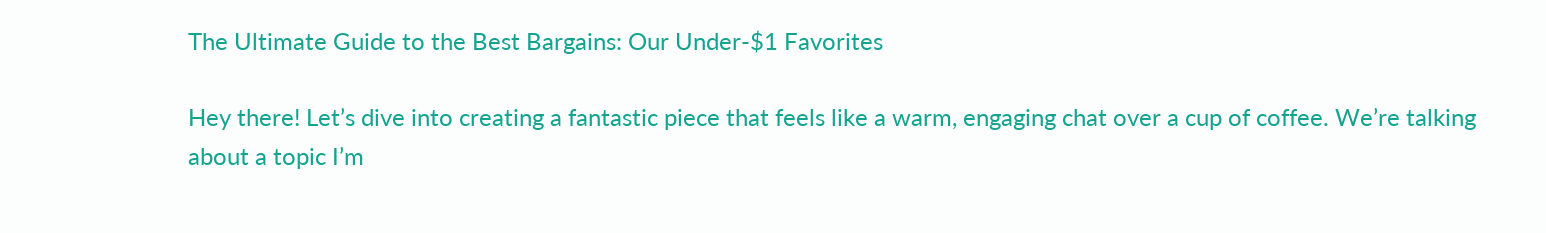The Ultimate Guide to the Best Bargains: Our Under-$1 Favorites

Hey there! Let’s dive into creating a fantastic piece that feels like a warm, engaging chat over a cup of coffee. We’re talking about a topic I’m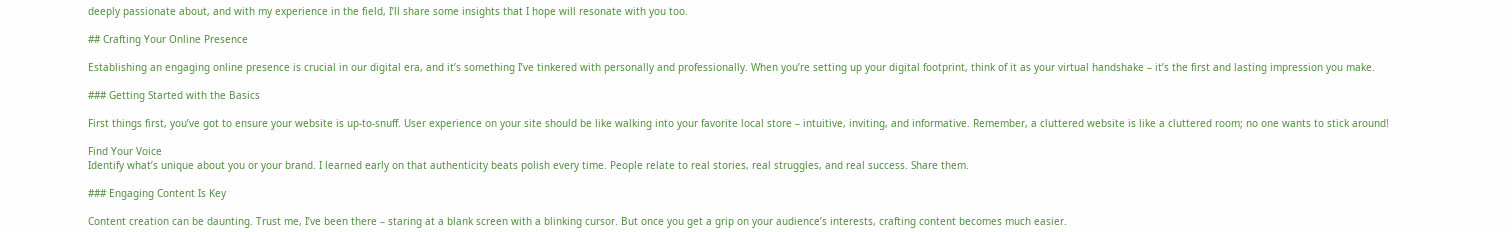deeply passionate about, and with my experience in the field, I’ll share some insights that I hope will resonate with you too.

## Crafting Your Online Presence

Establishing an engaging online presence is crucial in our digital era, and it’s something I’ve tinkered with personally and professionally. When you’re setting up your digital footprint, think of it as your virtual handshake – it’s the first and lasting impression you make.

### Getting Started with the Basics

First things first, you’ve got to ensure your website is up-to-snuff. User experience on your site should be like walking into your favorite local store – intuitive, inviting, and informative. Remember, a cluttered website is like a cluttered room; no one wants to stick around!

Find Your Voice
Identify what’s unique about you or your brand. I learned early on that authenticity beats polish every time. People relate to real stories, real struggles, and real success. Share them.

### Engaging Content Is Key

Content creation can be daunting. Trust me, I’ve been there – staring at a blank screen with a blinking cursor. But once you get a grip on your audience’s interests, crafting content becomes much easier.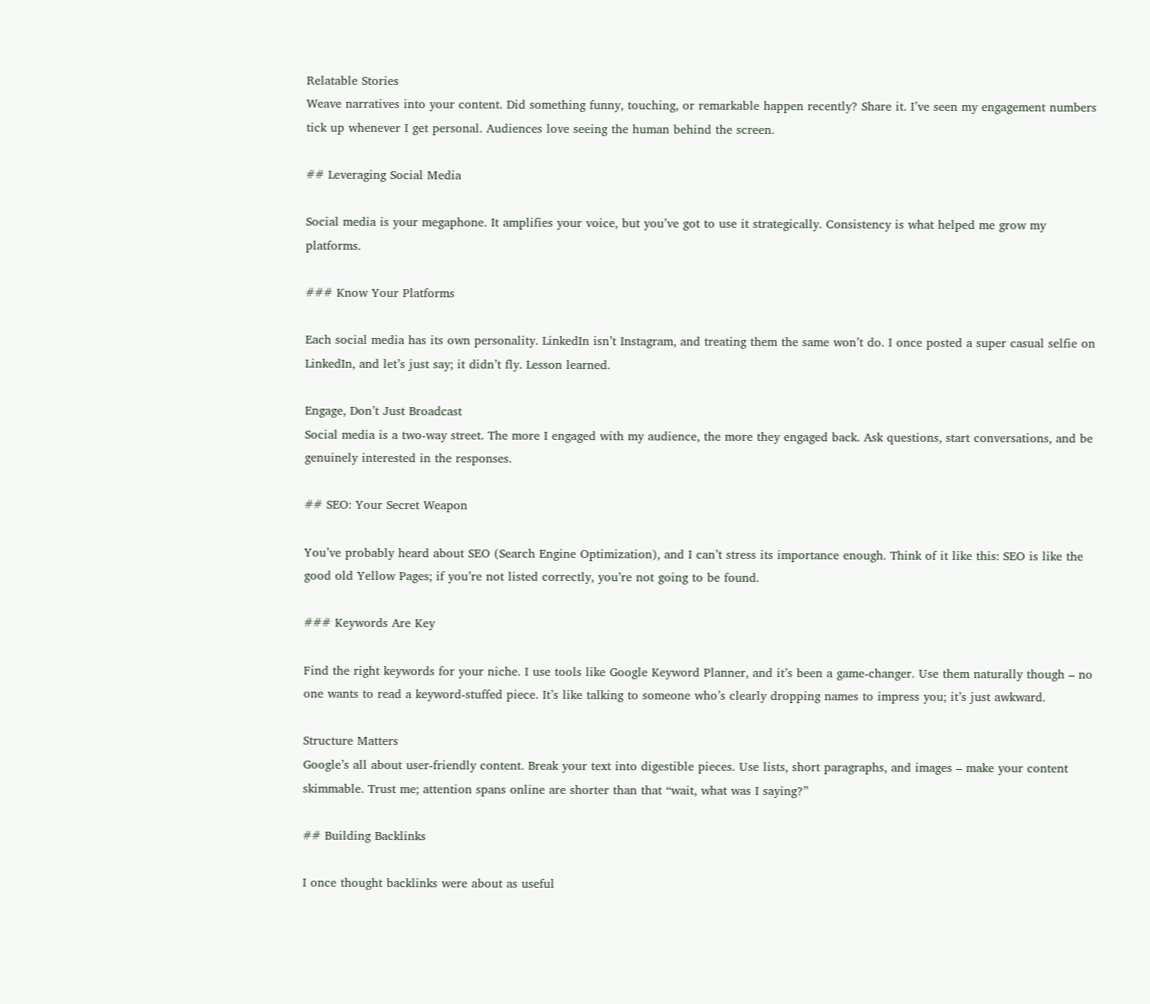Relatable Stories
Weave narratives into your content. Did something funny, touching, or remarkable happen recently? Share it. I’ve seen my engagement numbers tick up whenever I get personal. Audiences love seeing the human behind the screen.

## Leveraging Social Media

Social media is your megaphone. It amplifies your voice, but you’ve got to use it strategically. Consistency is what helped me grow my platforms.

### Know Your Platforms

Each social media has its own personality. LinkedIn isn’t Instagram, and treating them the same won’t do. I once posted a super casual selfie on LinkedIn, and let’s just say; it didn’t fly. Lesson learned.

Engage, Don’t Just Broadcast
Social media is a two-way street. The more I engaged with my audience, the more they engaged back. Ask questions, start conversations, and be genuinely interested in the responses.

## SEO: Your Secret Weapon

You’ve probably heard about SEO (Search Engine Optimization), and I can’t stress its importance enough. Think of it like this: SEO is like the good old Yellow Pages; if you’re not listed correctly, you’re not going to be found.

### Keywords Are Key

Find the right keywords for your niche. I use tools like Google Keyword Planner, and it’s been a game-changer. Use them naturally though – no one wants to read a keyword-stuffed piece. It’s like talking to someone who’s clearly dropping names to impress you; it’s just awkward.

Structure Matters
Google’s all about user-friendly content. Break your text into digestible pieces. Use lists, short paragraphs, and images – make your content skimmable. Trust me; attention spans online are shorter than that “wait, what was I saying?”

## Building Backlinks

I once thought backlinks were about as useful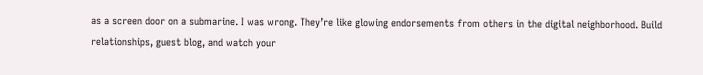as a screen door on a submarine. I was wrong. They’re like glowing endorsements from others in the digital neighborhood. Build relationships, guest blog, and watch your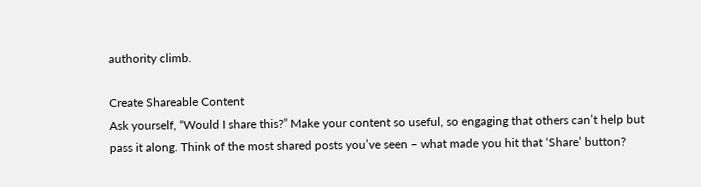authority climb.

Create Shareable Content
Ask yourself, “Would I share this?” Make your content so useful, so engaging that others can’t help but pass it along. Think of the most shared posts you’ve seen – what made you hit that ‘Share’ button?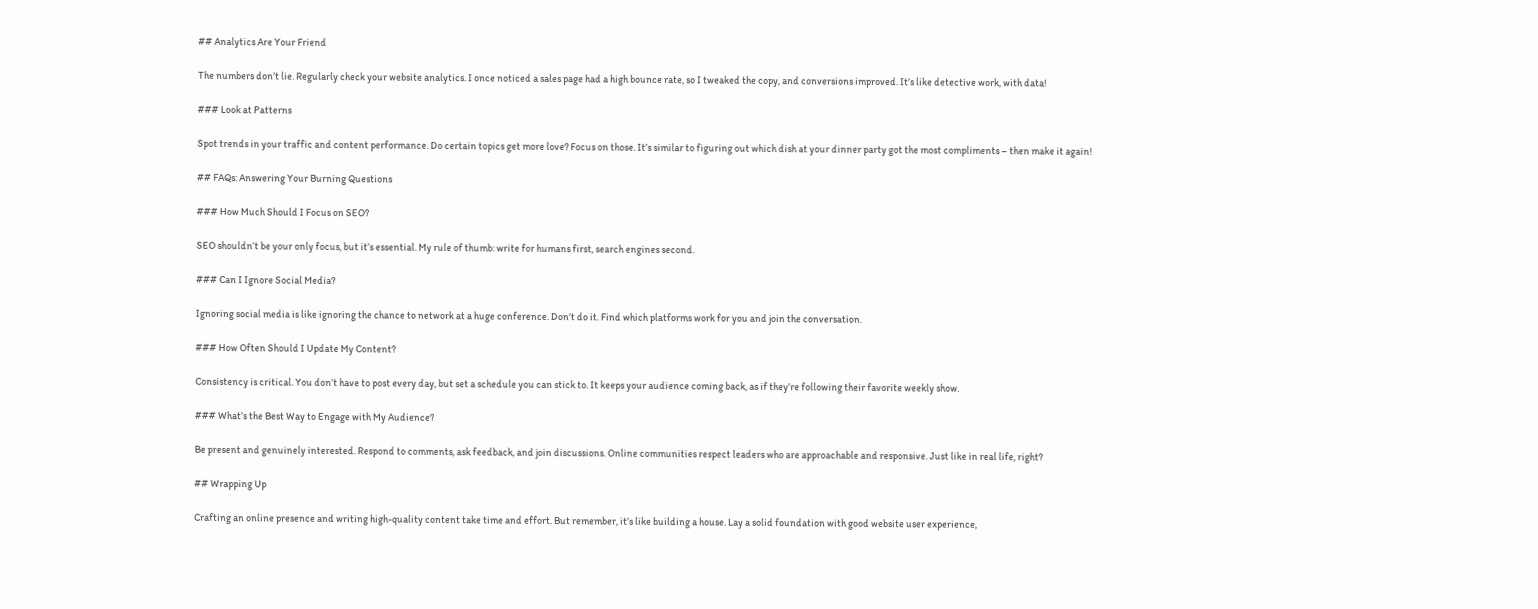## Analytics Are Your Friend

The numbers don’t lie. Regularly check your website analytics. I once noticed a sales page had a high bounce rate, so I tweaked the copy, and conversions improved. It’s like detective work, with data!

### Look at Patterns

Spot trends in your traffic and content performance. Do certain topics get more love? Focus on those. It’s similar to figuring out which dish at your dinner party got the most compliments – then make it again!

## FAQs: Answering Your Burning Questions

### How Much Should I Focus on SEO?

SEO shouldn’t be your only focus, but it’s essential. My rule of thumb: write for humans first, search engines second.

### Can I Ignore Social Media?

Ignoring social media is like ignoring the chance to network at a huge conference. Don’t do it. Find which platforms work for you and join the conversation.

### How Often Should I Update My Content?

Consistency is critical. You don’t have to post every day, but set a schedule you can stick to. It keeps your audience coming back, as if they’re following their favorite weekly show.

### What’s the Best Way to Engage with My Audience?

Be present and genuinely interested. Respond to comments, ask feedback, and join discussions. Online communities respect leaders who are approachable and responsive. Just like in real life, right?

## Wrapping Up

Crafting an online presence and writing high-quality content take time and effort. But remember, it’s like building a house. Lay a solid foundation with good website user experience,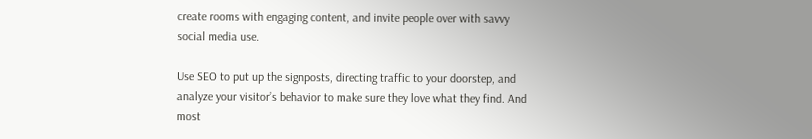create rooms with engaging content, and invite people over with savvy social media use.

Use SEO to put up the signposts, directing traffic to your doorstep, and analyze your visitor’s behavior to make sure they love what they find. And most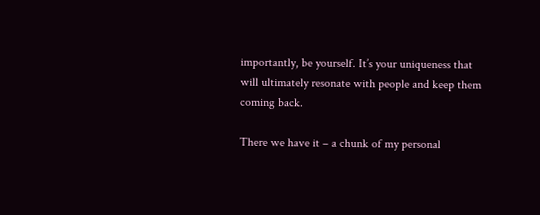importantly, be yourself. It’s your uniqueness that will ultimately resonate with people and keep them coming back.

There we have it – a chunk of my personal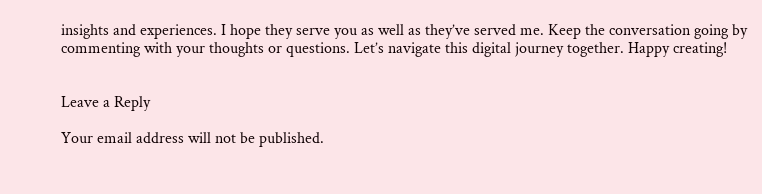insights and experiences. I hope they serve you as well as they’ve served me. Keep the conversation going by commenting with your thoughts or questions. Let’s navigate this digital journey together. Happy creating!


Leave a Reply

Your email address will not be published.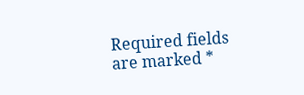Required fields are marked *